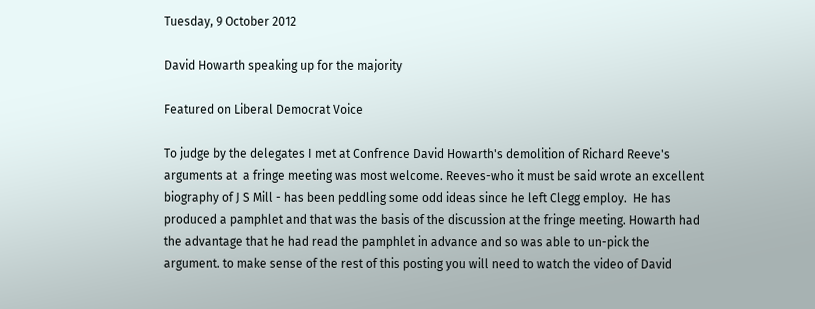Tuesday, 9 October 2012

David Howarth speaking up for the majority

Featured on Liberal Democrat Voice

To judge by the delegates I met at Confrence David Howarth's demolition of Richard Reeve's arguments at  a fringe meeting was most welcome. Reeves-who it must be said wrote an excellent biography of J S Mill - has been peddling some odd ideas since he left Clegg employ.  He has produced a pamphlet and that was the basis of the discussion at the fringe meeting. Howarth had the advantage that he had read the pamphlet in advance and so was able to un-pick the argument. to make sense of the rest of this posting you will need to watch the video of David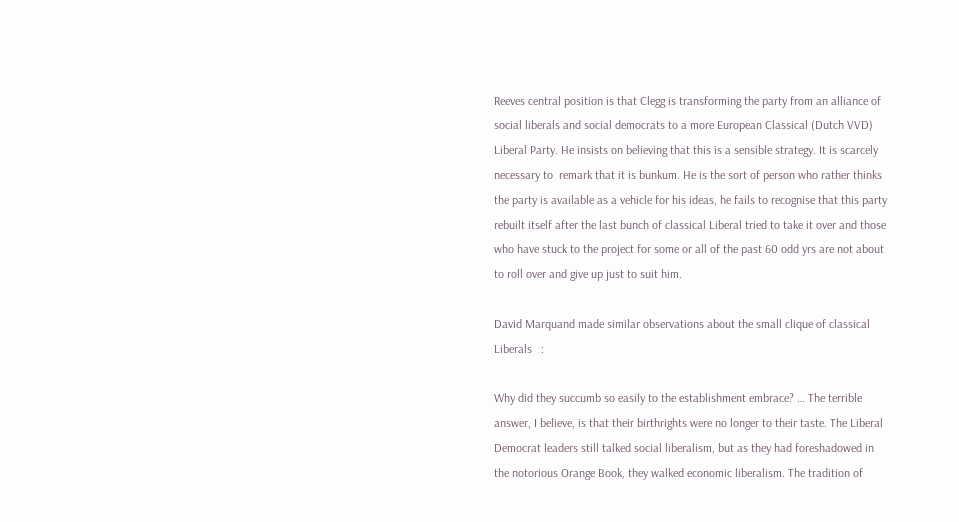Reeves central position is that Clegg is transforming the party from an alliance of social liberals and social democrats to a more European Classical (Dutch VVD) Liberal Party. He insists on believing that this is a sensible strategy. It is scarcely necessary to  remark that it is bunkum. He is the sort of person who rather thinks the party is available as a vehicle for his ideas, he fails to recognise that this party rebuilt itself after the last bunch of classical Liberal tried to take it over and those who have stuck to the project for some or all of the past 60 odd yrs are not about to roll over and give up just to suit him.

David Marquand made similar observations about the small clique of classical Liberals   :

Why did they succumb so easily to the establishment embrace? … The terrible answer, I believe, is that their birthrights were no longer to their taste. The Liberal Democrat leaders still talked social liberalism, but as they had foreshadowed in the notorious Orange Book, they walked economic liberalism. The tradition of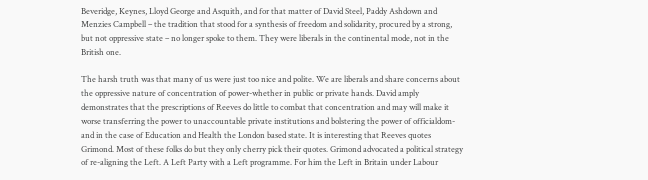Beveridge, Keynes, Lloyd George and Asquith, and for that matter of David Steel, Paddy Ashdown and Menzies Campbell – the tradition that stood for a synthesis of freedom and solidarity, procured by a strong, but not oppressive state – no longer spoke to them. They were liberals in the continental mode, not in the British one.

The harsh truth was that many of us were just too nice and polite. We are liberals and share concerns about the oppressive nature of concentration of power-whether in public or private hands. David amply demonstrates that the prescriptions of Reeves do little to combat that concentration and may will make it worse transferring the power to unaccountable private institutions and bolstering the power of officialdom-and in the case of Education and Health the London based state. It is interesting that Reeves quotes Grimond. Most of these folks do but they only cherry pick their quotes. Grimond advocated a political strategy of re-aligning the Left. A Left Party with a Left programme. For him the Left in Britain under Labour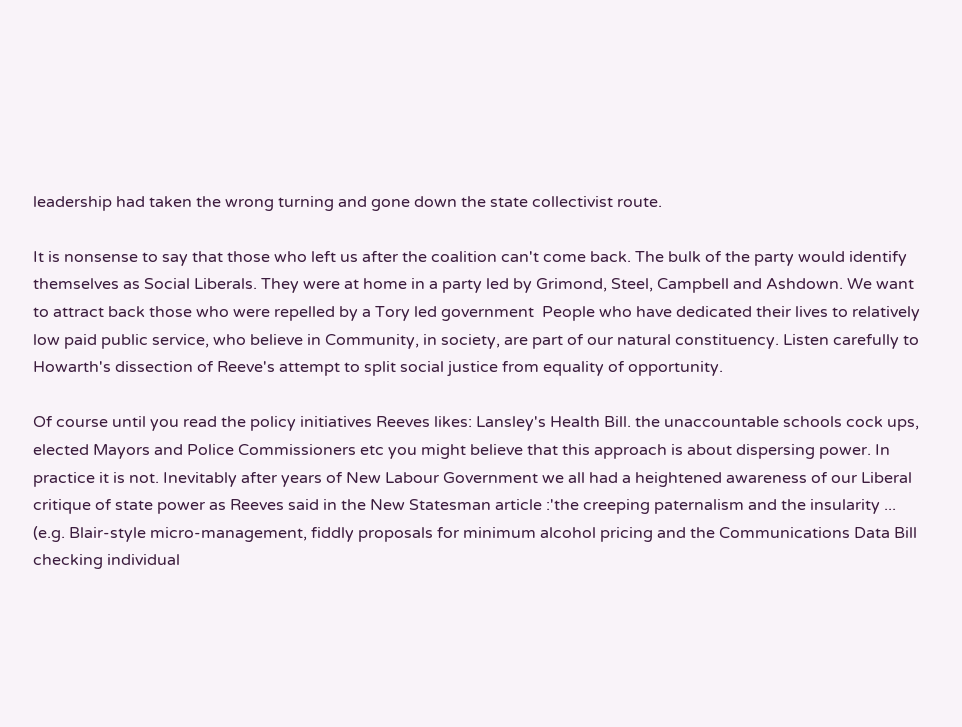leadership had taken the wrong turning and gone down the state collectivist route.

It is nonsense to say that those who left us after the coalition can't come back. The bulk of the party would identify themselves as Social Liberals. They were at home in a party led by Grimond, Steel, Campbell and Ashdown. We want to attract back those who were repelled by a Tory led government  People who have dedicated their lives to relatively low paid public service, who believe in Community, in society, are part of our natural constituency. Listen carefully to Howarth's dissection of Reeve's attempt to split social justice from equality of opportunity.

Of course until you read the policy initiatives Reeves likes: Lansley's Health Bill. the unaccountable schools cock ups, elected Mayors and Police Commissioners etc you might believe that this approach is about dispersing power. In practice it is not. Inevitably after years of New Labour Government we all had a heightened awareness of our Liberal critique of state power as Reeves said in the New Statesman article :'the creeping paternalism and the insularity ... (e.g. Blair-style micro-management, fiddly proposals for minimum alcohol pricing and the Communications Data Bill checking individual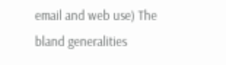email and web use) The bland generalities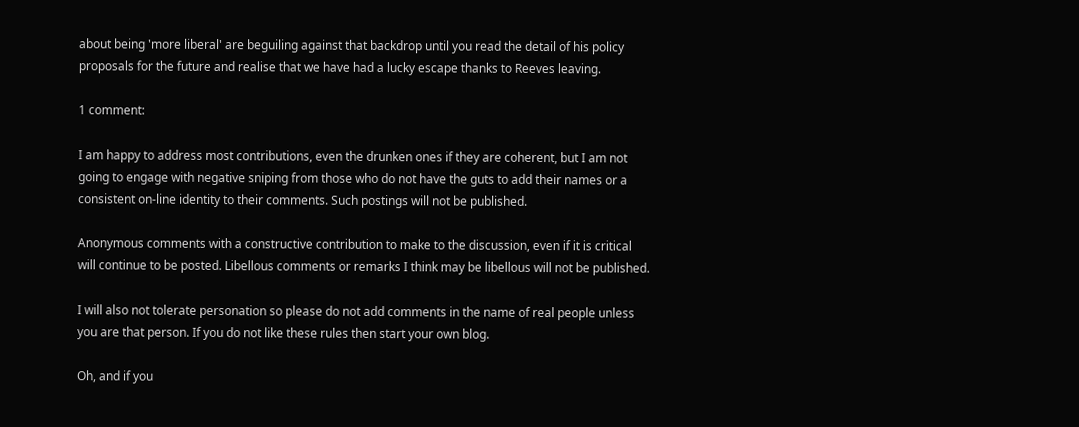about being 'more liberal' are beguiling against that backdrop until you read the detail of his policy proposals for the future and realise that we have had a lucky escape thanks to Reeves leaving.

1 comment:

I am happy to address most contributions, even the drunken ones if they are coherent, but I am not going to engage with negative sniping from those who do not have the guts to add their names or a consistent on-line identity to their comments. Such postings will not be published.

Anonymous comments with a constructive contribution to make to the discussion, even if it is critical will continue to be posted. Libellous comments or remarks I think may be libellous will not be published.

I will also not tolerate personation so please do not add comments in the name of real people unless you are that person. If you do not like these rules then start your own blog.

Oh, and if you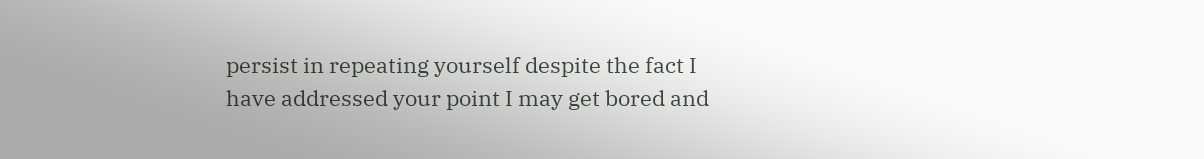persist in repeating yourself despite the fact I have addressed your point I may get bored and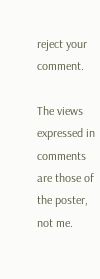reject your comment.

The views expressed in comments are those of the poster, not me.